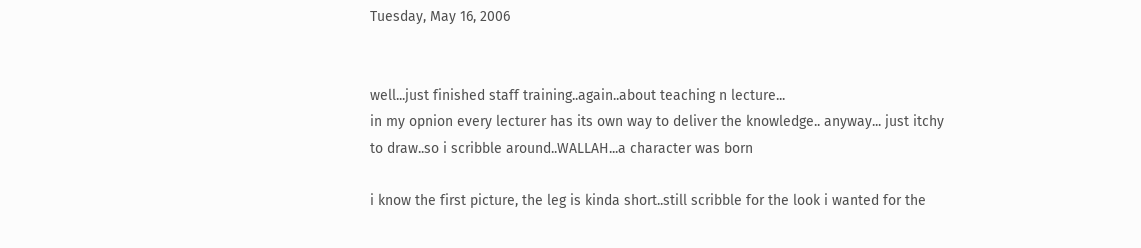Tuesday, May 16, 2006


well...just finished staff training..again..about teaching n lecture...
in my opnion every lecturer has its own way to deliver the knowledge.. anyway... just itchy to draw..so i scribble around..WALLAH...a character was born

i know the first picture, the leg is kinda short..still scribble for the look i wanted for the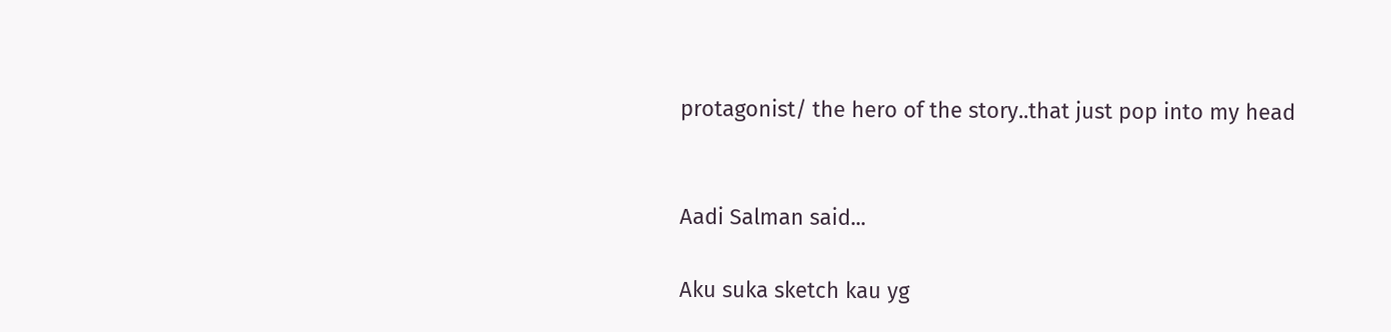protagonist/ the hero of the story..that just pop into my head


Aadi Salman said...

Aku suka sketch kau yg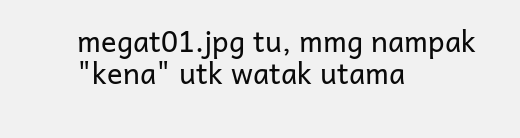megat01.jpg tu, mmg nampak "kena" utk watak utama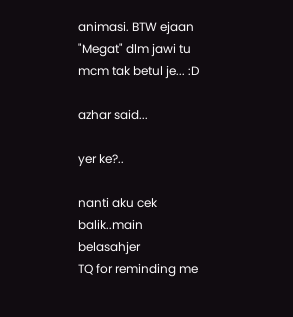animasi. BTW ejaan "Megat" dlm jawi tu mcm tak betul je... :D

azhar said...

yer ke?..

nanti aku cek balik..main belasahjer
TQ for reminding me